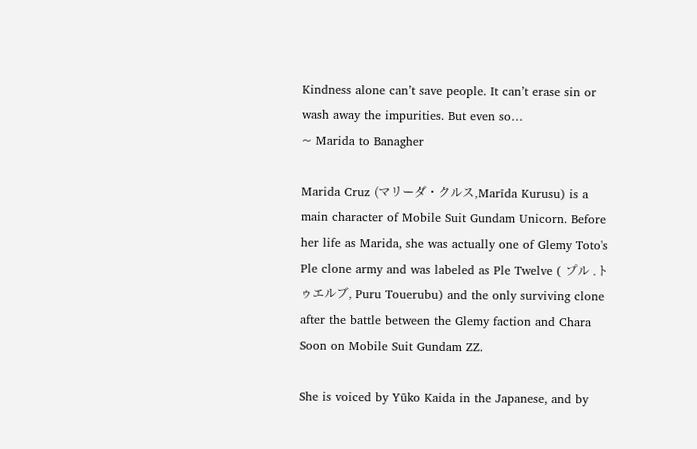Kindness alone can’t save people. It can’t erase sin or wash away the impurities. But even so…
~ Marida to Banagher

Marida Cruz (マリーダ・クルス,Marīda Kurusu) is a main character of Mobile Suit Gundam Unicorn. Before her life as Marida, she was actually one of Glemy Toto's Ple clone army and was labeled as Ple Twelve ( プル .トゥエルブ, Puru Touerubu) and the only surviving clone after the battle between the Glemy faction and Chara Soon on Mobile Suit Gundam ZZ.

She is voiced by Yūko Kaida in the Japanese, and by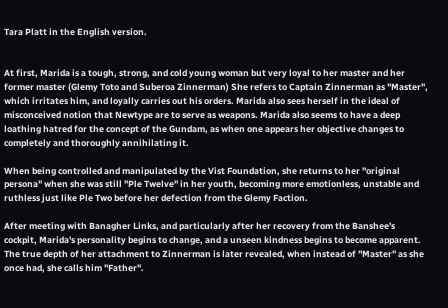Tara Platt in the English version.


At first, Marida is a tough, strong, and cold young woman but very loyal to her master and her former master (Glemy Toto and Suberoa Zinnerman) She refers to Captain Zinnerman as "Master", which irritates him, and loyally carries out his orders. Marida also sees herself in the ideal of misconceived notion that Newtype are to serve as weapons. Marida also seems to have a deep loathing hatred for the concept of the Gundam, as when one appears her objective changes to completely and thoroughly annihilating it.

When being controlled and manipulated by the Vist Foundation, she returns to her "original persona" when she was still "Ple Twelve" in her youth, becoming more emotionless, unstable and ruthless just like Ple Two before her defection from the Glemy Faction.

After meeting with Banagher Links, and particularly after her recovery from the Banshee's cockpit, Marida's personality begins to change, and a unseen kindness begins to become apparent. The true depth of her attachment to Zinnerman is later revealed, when instead of "Master" as she once had, she calls him "Father".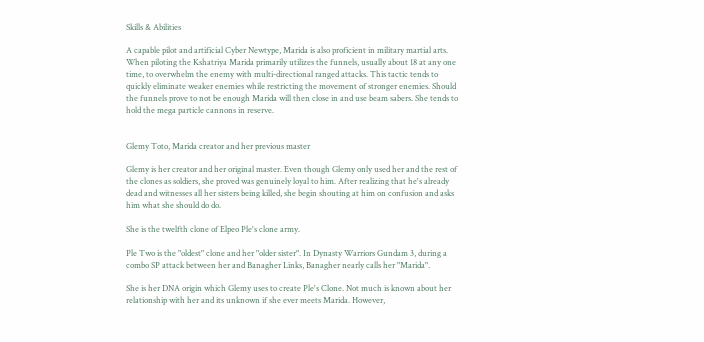Skills & Abilities

A capable pilot and artificial Cyber Newtype, Marida is also proficient in military martial arts. When piloting the Kshatriya Marida primarily utilizes the funnels, usually about 18 at any one time, to overwhelm the enemy with multi-directional ranged attacks. This tactic tends to quickly eliminate weaker enemies while restricting the movement of stronger enemies. Should the funnels prove to not be enough Marida will then close in and use beam sabers. She tends to hold the mega particle cannons in reserve.


Glemy Toto, Marida creator and her previous master

Glemy is her creator and her original master. Even though Glemy only used her and the rest of the clones as soldiers, she proved was genuinely loyal to him. After realizing that he's already dead and witnesses all her sisters being killed, she begin shouting at him on confusion and asks him what she should do do.

She is the twelfth clone of Elpeo Ple's clone army.

Ple Two is the "oldest" clone and her "older sister". In Dynasty Warriors Gundam 3, during a combo SP attack between her and Banagher Links, Banagher nearly calls her "Marida".

She is her DNA origin which Glemy uses to create Ple's Clone. Not much is known about her relationship with her and its unknown if she ever meets Marida. However,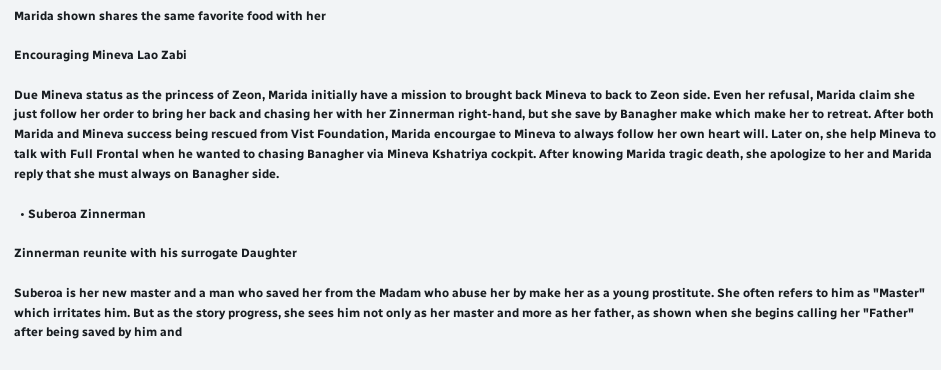Marida shown shares the same favorite food with her

Encouraging Mineva Lao Zabi

Due Mineva status as the princess of Zeon, Marida initially have a mission to brought back Mineva to back to Zeon side. Even her refusal, Marida claim she just follow her order to bring her back and chasing her with her Zinnerman right-hand, but she save by Banagher make which make her to retreat. After both Marida and Mineva success being rescued from Vist Foundation, Marida encourgae to Mineva to always follow her own heart will. Later on, she help Mineva to talk with Full Frontal when he wanted to chasing Banagher via Mineva Kshatriya cockpit. After knowing Marida tragic death, she apologize to her and Marida reply that she must always on Banagher side.

  • Suberoa Zinnerman

Zinnerman reunite with his surrogate Daughter

Suberoa is her new master and a man who saved her from the Madam who abuse her by make her as a young prostitute. She often refers to him as "Master" which irritates him. But as the story progress, she sees him not only as her master and more as her father, as shown when she begins calling her "Father" after being saved by him and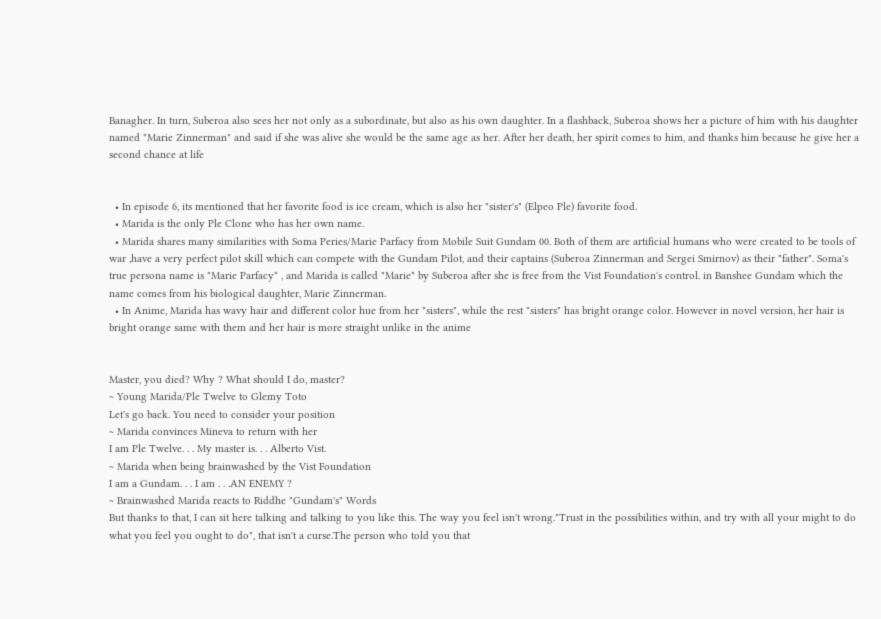Banagher. In turn, Suberoa also sees her not only as a subordinate, but also as his own daughter. In a flashback, Suberoa shows her a picture of him with his daughter named "Marie Zinnerman" and said if she was alive she would be the same age as her. After her death, her spirit comes to him, and thanks him because he give her a second chance at life


  • In episode 6, its mentioned that her favorite food is ice cream, which is also her "sister's" (Elpeo Ple) favorite food.
  • Marida is the only Ple Clone who has her own name.
  • Marida shares many similarities with Soma Peries/Marie Parfacy from Mobile Suit Gundam 00. Both of them are artificial humans who were created to be tools of war ,have a very perfect pilot skill which can compete with the Gundam Pilot, and their captains (Suberoa Zinnerman and Sergei Smirnov) as their "father". Soma's true persona name is "Marie Parfacy" , and Marida is called "Marie" by Suberoa after she is free from the Vist Foundation's control. in Banshee Gundam which the name comes from his biological daughter, Marie Zinnerman.
  • In Anime, Marida has wavy hair and different color hue from her "sisters", while the rest "sisters" has bright orange color. However in novel version, her hair is bright orange same with them and her hair is more straight unlike in the anime


Master, you died? Why ? What should I do, master?
~ Young Marida/Ple Twelve to Glemy Toto
Let's go back. You need to consider your position
~ Marida convinces Mineva to return with her
I am Ple Twelve. . . My master is. . . Alberto Vist.
~ Marida when being brainwashed by the Vist Foundation
I am a Gundam. . . I am . . .AN ENEMY ?
~ Brainwashed Marida reacts to Riddhe "Gundam's" Words
But thanks to that, I can sit here talking and talking to you like this. The way you feel isn't wrong."Trust in the possibilities within, and try with all your might to do what you feel you ought to do", that isn't a curse.The person who told you that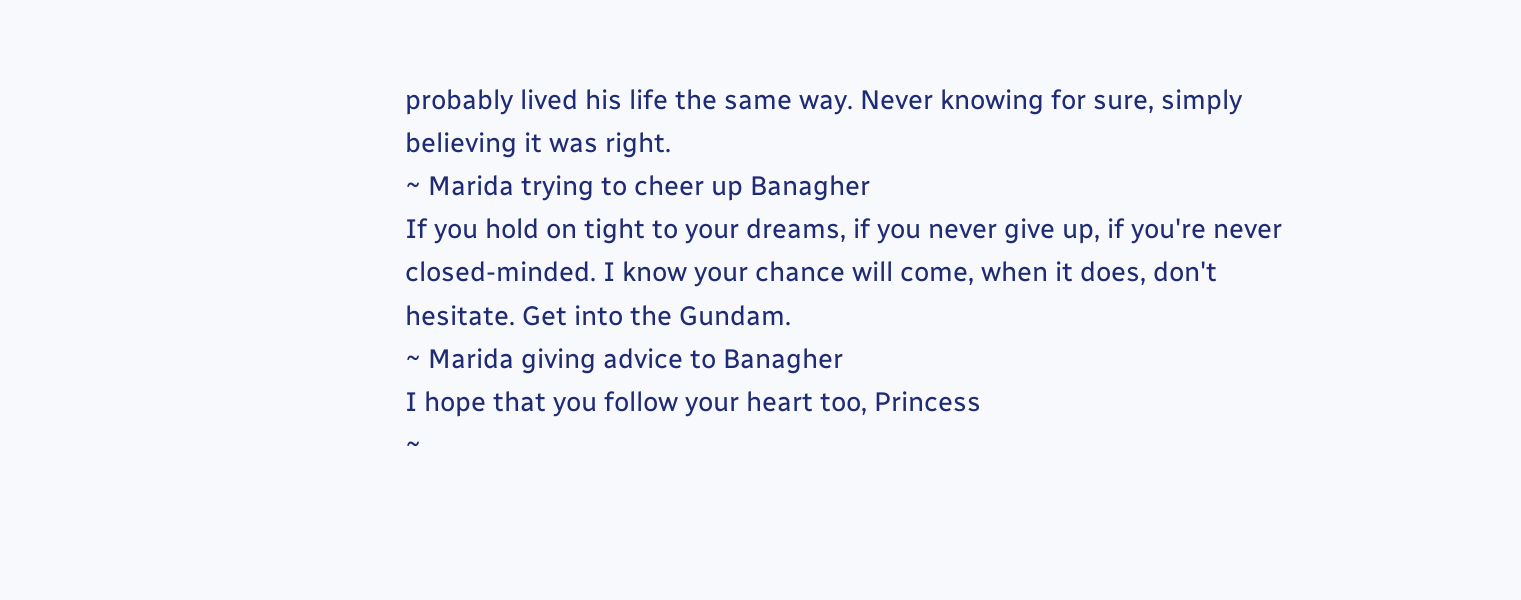probably lived his life the same way. Never knowing for sure, simply believing it was right.
~ Marida trying to cheer up Banagher
If you hold on tight to your dreams, if you never give up, if you're never closed-minded. I know your chance will come, when it does, don't hesitate. Get into the Gundam.
~ Marida giving advice to Banagher
I hope that you follow your heart too, Princess
~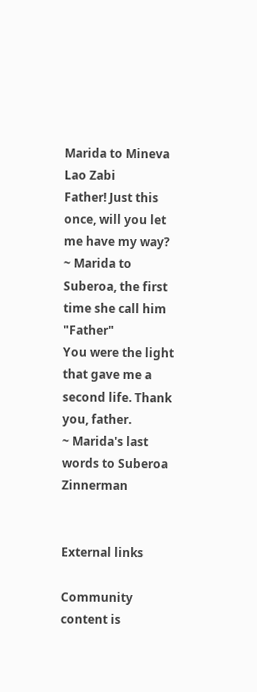Marida to Mineva Lao Zabi
Father! Just this once, will you let me have my way?
~ Marida to Suberoa, the first time she call him "Father"
You were the light that gave me a second life. Thank you, father.
~ Marida's last words to Suberoa Zinnerman


External links

Community content is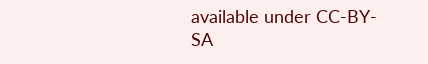available under CC-BY-SA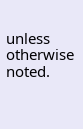unless otherwise noted.